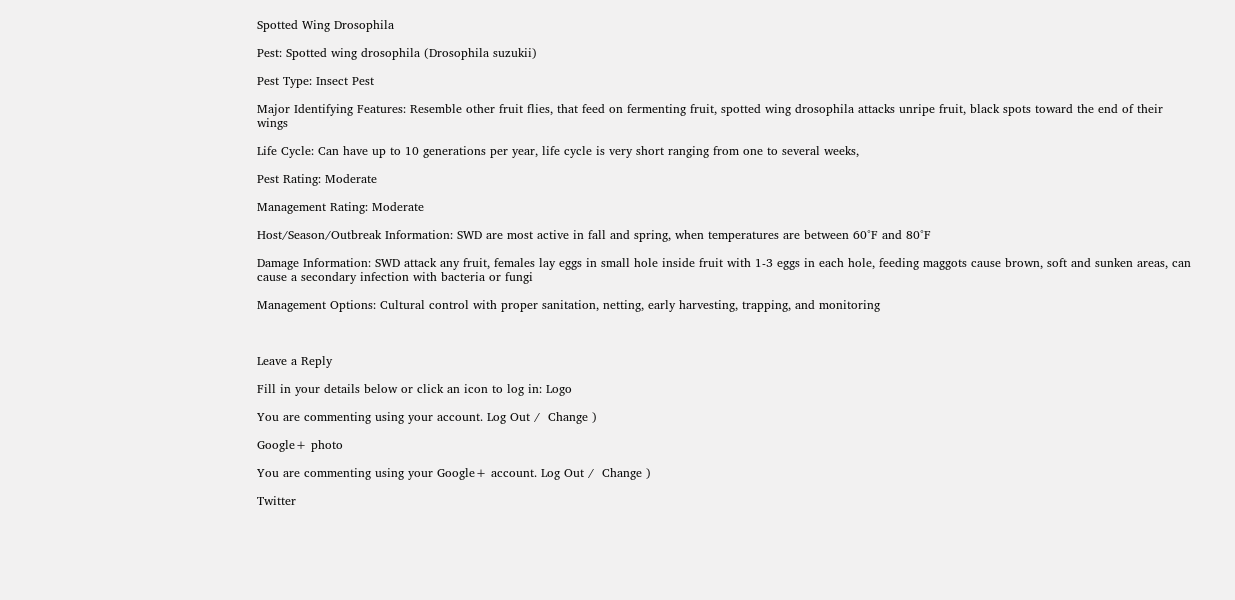Spotted Wing Drosophila

Pest: Spotted wing drosophila (Drosophila suzukii)

Pest Type: Insect Pest

Major Identifying Features: Resemble other fruit flies, that feed on fermenting fruit, spotted wing drosophila attacks unripe fruit, black spots toward the end of their wings

Life Cycle: Can have up to 10 generations per year, life cycle is very short ranging from one to several weeks,

Pest Rating: Moderate

Management Rating: Moderate

Host/Season/Outbreak Information: SWD are most active in fall and spring, when temperatures are between 60°F and 80°F

Damage Information: SWD attack any fruit, females lay eggs in small hole inside fruit with 1-3 eggs in each hole, feeding maggots cause brown, soft and sunken areas, can cause a secondary infection with bacteria or fungi

Management Options: Cultural control with proper sanitation, netting, early harvesting, trapping, and monitoring



Leave a Reply

Fill in your details below or click an icon to log in: Logo

You are commenting using your account. Log Out /  Change )

Google+ photo

You are commenting using your Google+ account. Log Out /  Change )

Twitter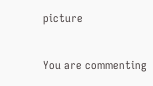picture

You are commenting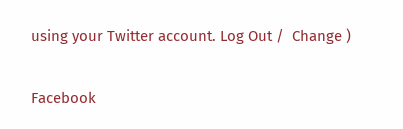using your Twitter account. Log Out /  Change )

Facebook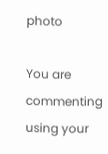photo

You are commenting using your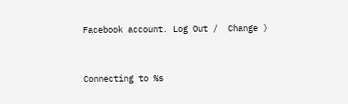Facebook account. Log Out /  Change )


Connecting to %s